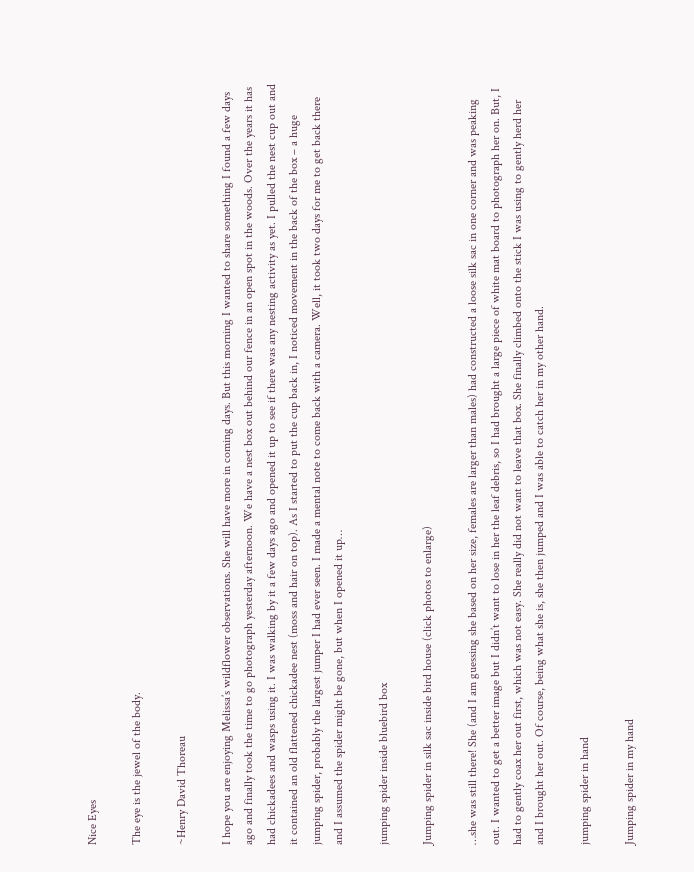Nice Eyes

The eye is the jewel of the body.

~Henry David Thoreau

I hope you are enjoying Melissa’s wildflower observations. She will have more in coming days. But this morning I wanted to share something I found a few days ago and finally took the time to go photograph yesterday afternoon. We have a nest box out behind our fence in an open spot in the woods. Over the years it has had chickadees and wasps using it. I was walking by it a few days ago and opened it up to see if there was any nesting activity as yet. I pulled the nest cup out and it contained an old flattened chickadee nest (moss and hair on top). As I started to put the cup back in, I noticed movement in the back of the box – a huge jumping spider, probably the largest jumper I had ever seen. I made a mental note to come back with a camera. Well, it took two days for me to get back there and I assumed the spider might be gone, but when I opened it up…

jumping spider inside bluebird box

Jumping spider in silk sac inside bird house (click photos to enlarge)

…she was still there! She (and I am guessing she based on her size, females are larger than males) had constructed a loose silk sac in one corner and was peaking out. I wanted to get a better image but I didn’t want to lose in her the leaf debris, so I had brought a large piece of white mat board to photograph her on. But, I had to gently coax her out first, which was not easy. She really did not want to leave that box. She finally climbed onto the stick I was using to gently herd her and I brought her out. Of course, being what she is, she then jumped and I was able to catch her in my other hand.

jumping spider in hand

Jumping spider in my hand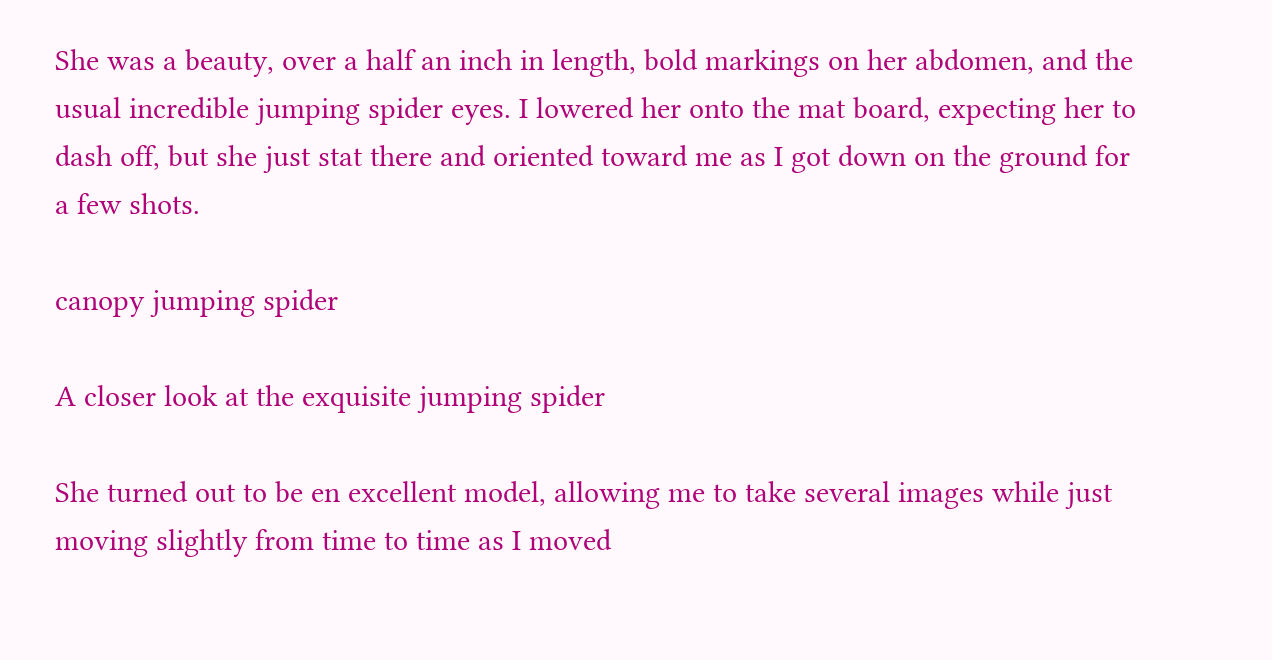She was a beauty, over a half an inch in length, bold markings on her abdomen, and the usual incredible jumping spider eyes. I lowered her onto the mat board, expecting her to dash off, but she just stat there and oriented toward me as I got down on the ground for a few shots.

canopy jumping spider

A closer look at the exquisite jumping spider

She turned out to be en excellent model, allowing me to take several images while just moving slightly from time to time as I moved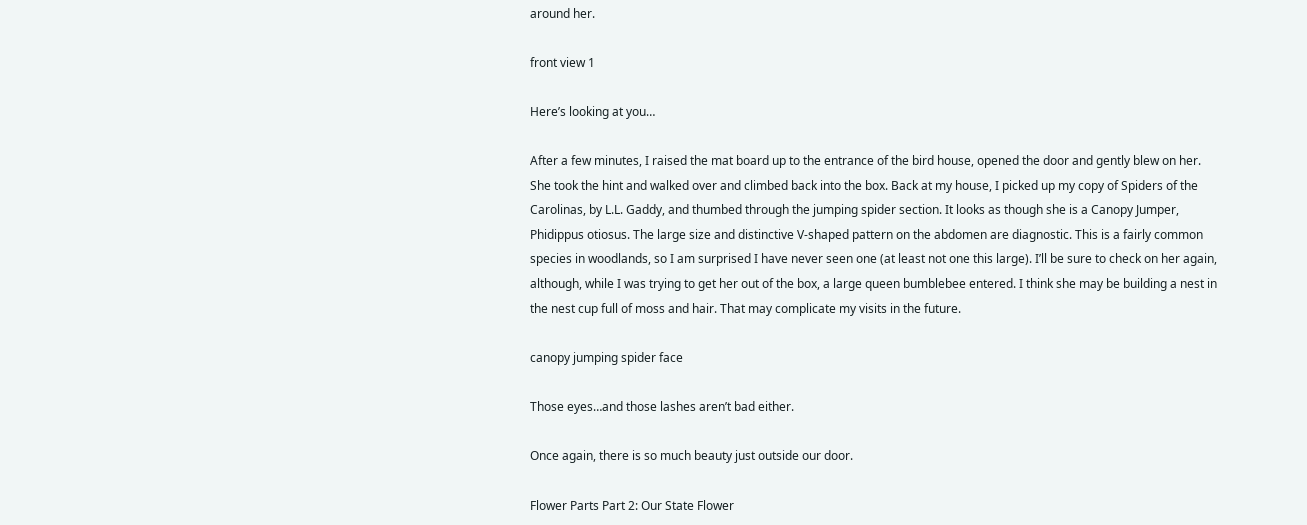around her.

front view 1

Here’s looking at you…

After a few minutes, I raised the mat board up to the entrance of the bird house, opened the door and gently blew on her. She took the hint and walked over and climbed back into the box. Back at my house, I picked up my copy of Spiders of the Carolinas, by L.L. Gaddy, and thumbed through the jumping spider section. It looks as though she is a Canopy Jumper, Phidippus otiosus. The large size and distinctive V-shaped pattern on the abdomen are diagnostic. This is a fairly common species in woodlands, so I am surprised I have never seen one (at least not one this large). I’ll be sure to check on her again, although, while I was trying to get her out of the box, a large queen bumblebee entered. I think she may be building a nest in the nest cup full of moss and hair. That may complicate my visits in the future.

canopy jumping spider face

Those eyes…and those lashes aren’t bad either.

Once again, there is so much beauty just outside our door.

Flower Parts Part 2: Our State Flower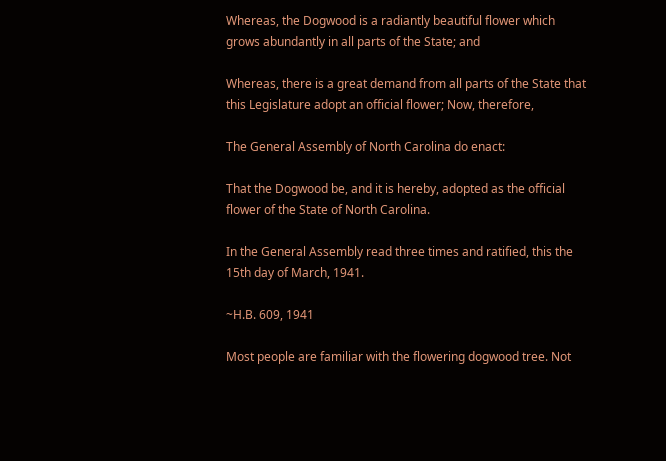Whereas, the Dogwood is a radiantly beautiful flower which grows abundantly in all parts of the State; and

Whereas, there is a great demand from all parts of the State that this Legislature adopt an official flower; Now, therefore,

The General Assembly of North Carolina do enact:

That the Dogwood be, and it is hereby, adopted as the official flower of the State of North Carolina.

In the General Assembly read three times and ratified, this the 15th day of March, 1941.

~H.B. 609, 1941

Most people are familiar with the flowering dogwood tree. Not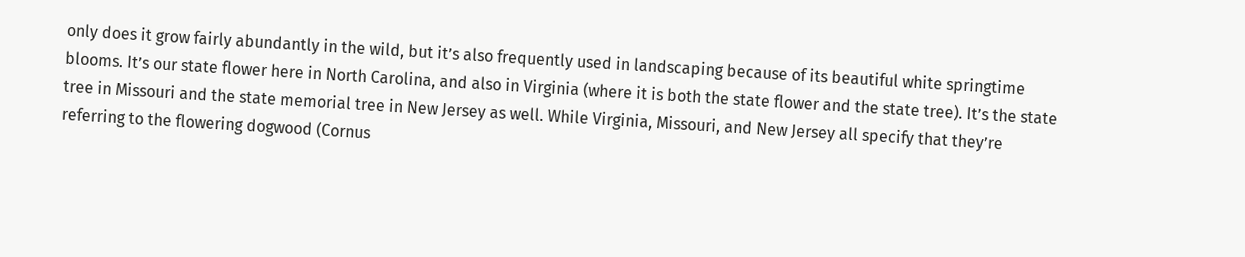only does it grow fairly abundantly in the wild, but it’s also frequently used in landscaping because of its beautiful white springtime blooms. It’s our state flower here in North Carolina, and also in Virginia (where it is both the state flower and the state tree). It’s the state tree in Missouri and the state memorial tree in New Jersey as well. While Virginia, Missouri, and New Jersey all specify that they’re referring to the flowering dogwood (Cornus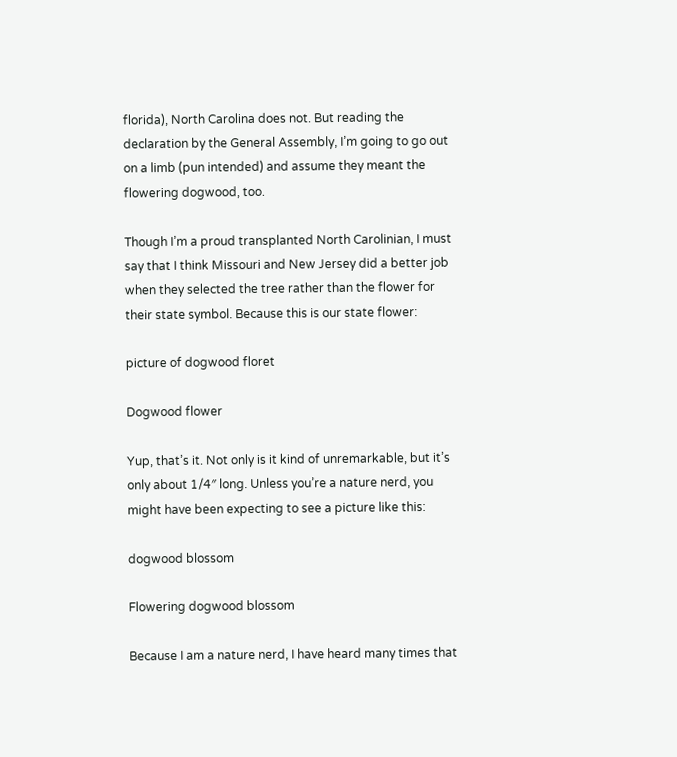florida), North Carolina does not. But reading the declaration by the General Assembly, I’m going to go out on a limb (pun intended) and assume they meant the flowering dogwood, too.

Though I’m a proud transplanted North Carolinian, I must say that I think Missouri and New Jersey did a better job when they selected the tree rather than the flower for their state symbol. Because this is our state flower:

picture of dogwood floret

Dogwood flower

Yup, that’s it. Not only is it kind of unremarkable, but it’s only about 1/4″ long. Unless you’re a nature nerd, you might have been expecting to see a picture like this:

dogwood blossom

Flowering dogwood blossom

Because I am a nature nerd, I have heard many times that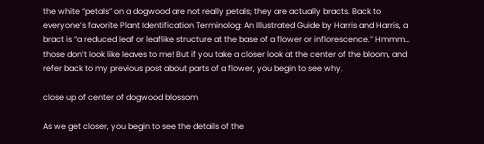the white “petals” on a dogwood are not really petals; they are actually bracts. Back to everyone’s favorite Plant Identification Terminolog: An Illustrated Guide by Harris and Harris, a bract is “a reduced leaf or leaflike structure at the base of a flower or inflorescence.” Hmmm… those don’t look like leaves to me! But if you take a closer look at the center of the bloom, and refer back to my previous post about parts of a flower, you begin to see why.

close up of center of dogwood blossom

As we get closer, you begin to see the details of the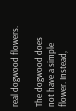real dogwood flowers.

The dogwood does not have a simple flower. Instead,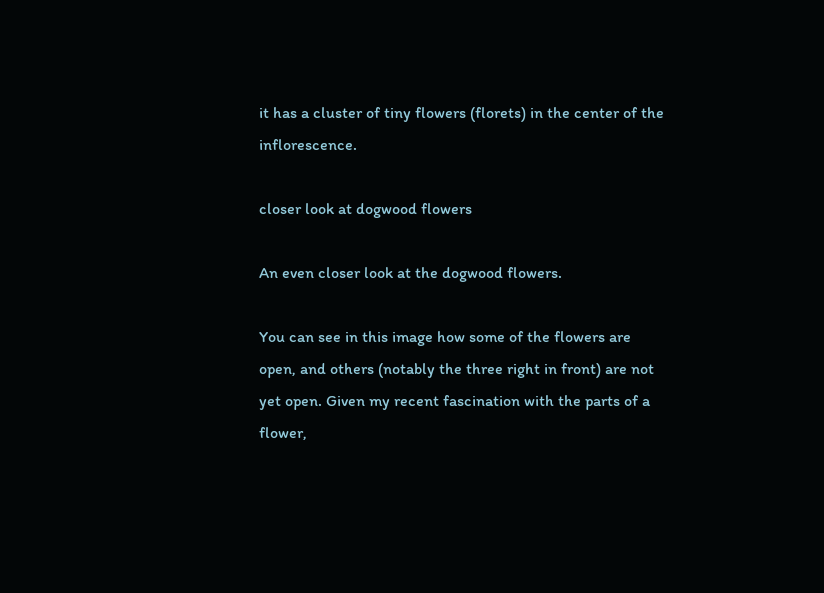it has a cluster of tiny flowers (florets) in the center of the inflorescence.

closer look at dogwood flowers

An even closer look at the dogwood flowers.

You can see in this image how some of the flowers are open, and others (notably the three right in front) are not yet open. Given my recent fascination with the parts of a flower,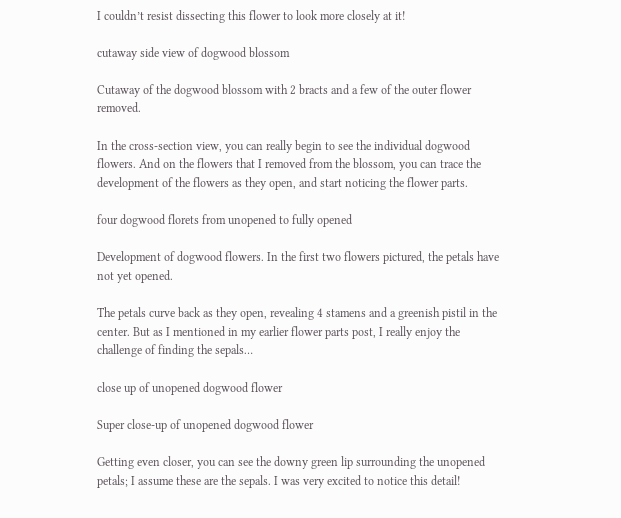I couldn’t resist dissecting this flower to look more closely at it!

cutaway side view of dogwood blossom

Cutaway of the dogwood blossom with 2 bracts and a few of the outer flower removed.

In the cross-section view, you can really begin to see the individual dogwood flowers. And on the flowers that I removed from the blossom, you can trace the development of the flowers as they open, and start noticing the flower parts.

four dogwood florets from unopened to fully opened

Development of dogwood flowers. In the first two flowers pictured, the petals have not yet opened.

The petals curve back as they open, revealing 4 stamens and a greenish pistil in the center. But as I mentioned in my earlier flower parts post, I really enjoy the challenge of finding the sepals…

close up of unopened dogwood flower

Super close-up of unopened dogwood flower

Getting even closer, you can see the downy green lip surrounding the unopened petals; I assume these are the sepals. I was very excited to notice this detail!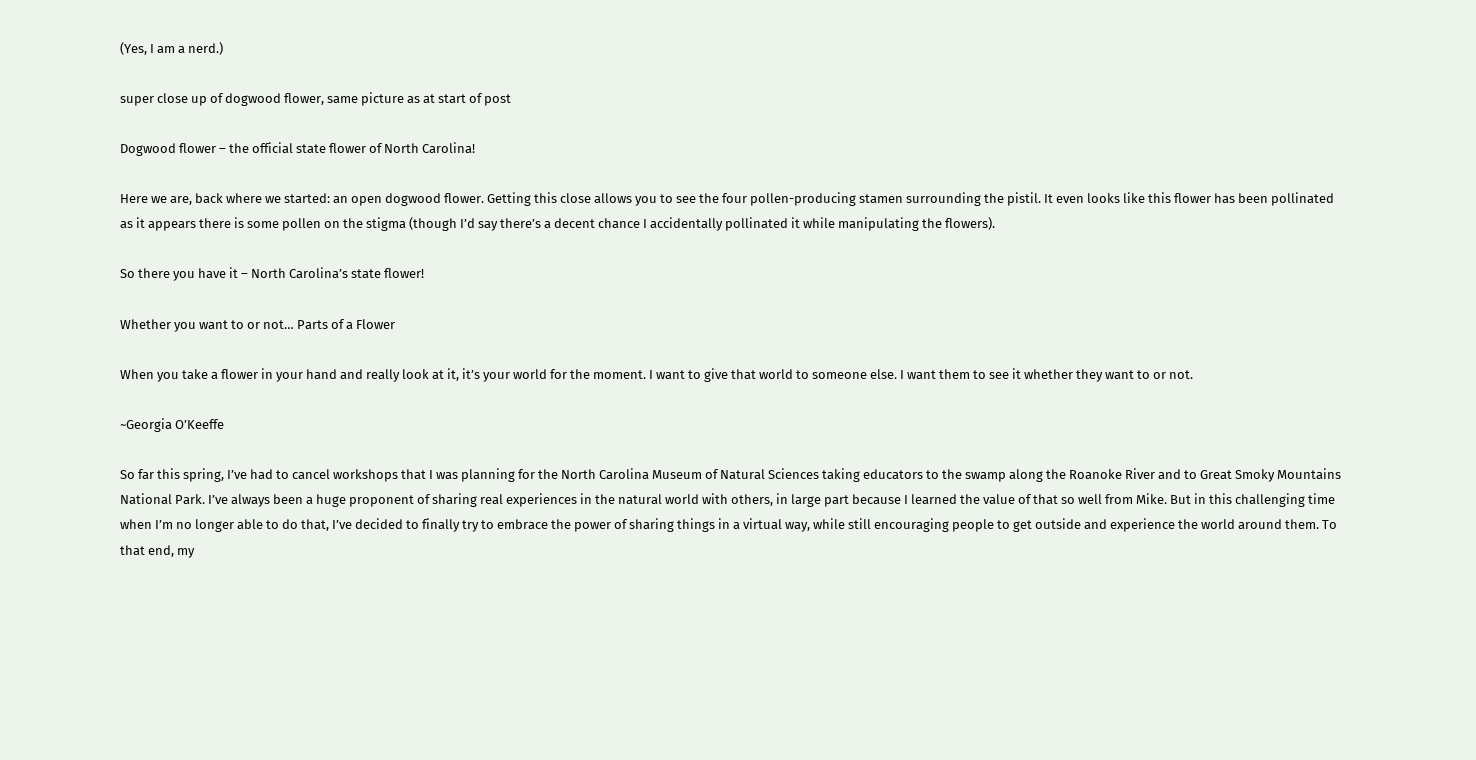(Yes, I am a nerd.)

super close up of dogwood flower, same picture as at start of post

Dogwood flower – the official state flower of North Carolina!

Here we are, back where we started: an open dogwood flower. Getting this close allows you to see the four pollen-producing stamen surrounding the pistil. It even looks like this flower has been pollinated as it appears there is some pollen on the stigma (though I’d say there’s a decent chance I accidentally pollinated it while manipulating the flowers).

So there you have it – North Carolina’s state flower!

Whether you want to or not… Parts of a Flower

When you take a flower in your hand and really look at it, it’s your world for the moment. I want to give that world to someone else. I want them to see it whether they want to or not.

~Georgia O’Keeffe

So far this spring, I’ve had to cancel workshops that I was planning for the North Carolina Museum of Natural Sciences taking educators to the swamp along the Roanoke River and to Great Smoky Mountains National Park. I’ve always been a huge proponent of sharing real experiences in the natural world with others, in large part because I learned the value of that so well from Mike. But in this challenging time when I’m no longer able to do that, I’ve decided to finally try to embrace the power of sharing things in a virtual way, while still encouraging people to get outside and experience the world around them. To that end, my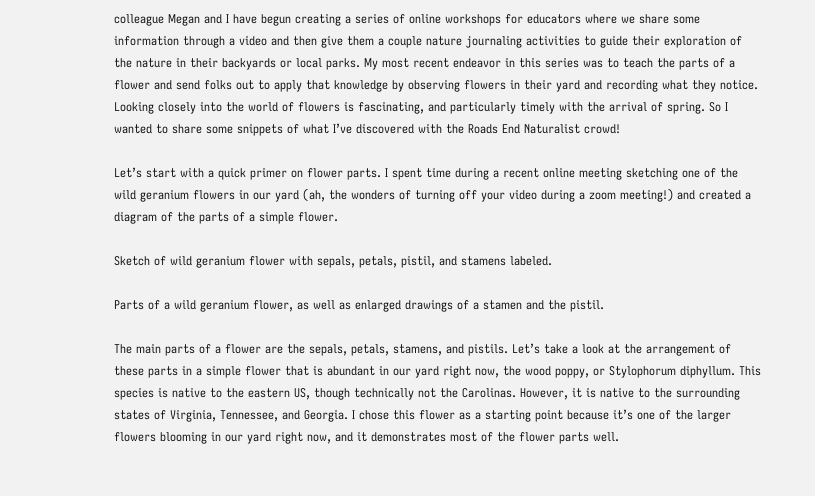colleague Megan and I have begun creating a series of online workshops for educators where we share some information through a video and then give them a couple nature journaling activities to guide their exploration of the nature in their backyards or local parks. My most recent endeavor in this series was to teach the parts of a flower and send folks out to apply that knowledge by observing flowers in their yard and recording what they notice. Looking closely into the world of flowers is fascinating, and particularly timely with the arrival of spring. So I wanted to share some snippets of what I’ve discovered with the Roads End Naturalist crowd!

Let’s start with a quick primer on flower parts. I spent time during a recent online meeting sketching one of the wild geranium flowers in our yard (ah, the wonders of turning off your video during a zoom meeting!) and created a diagram of the parts of a simple flower.

Sketch of wild geranium flower with sepals, petals, pistil, and stamens labeled.

Parts of a wild geranium flower, as well as enlarged drawings of a stamen and the pistil.

The main parts of a flower are the sepals, petals, stamens, and pistils. Let’s take a look at the arrangement of these parts in a simple flower that is abundant in our yard right now, the wood poppy, or Stylophorum diphyllum. This species is native to the eastern US, though technically not the Carolinas. However, it is native to the surrounding states of Virginia, Tennessee, and Georgia. I chose this flower as a starting point because it’s one of the larger flowers blooming in our yard right now, and it demonstrates most of the flower parts well.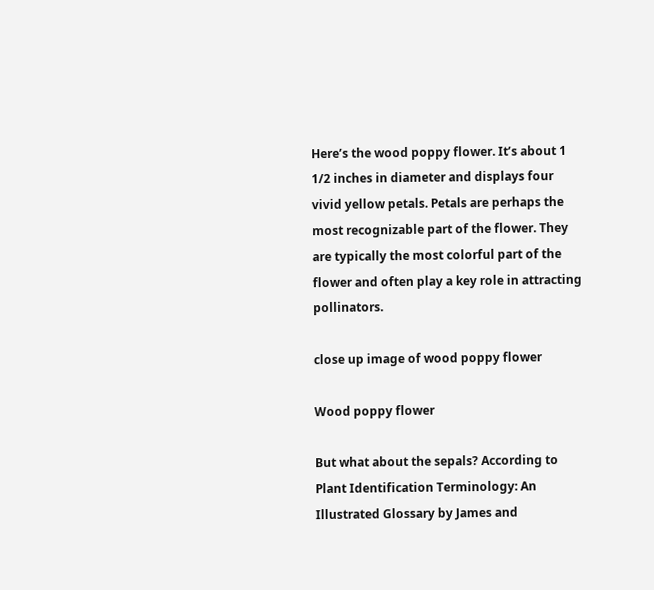Here’s the wood poppy flower. It’s about 1 1/2 inches in diameter and displays four vivid yellow petals. Petals are perhaps the most recognizable part of the flower. They are typically the most colorful part of the flower and often play a key role in attracting pollinators.

close up image of wood poppy flower

Wood poppy flower

But what about the sepals? According to Plant Identification Terminology: An Illustrated Glossary by James and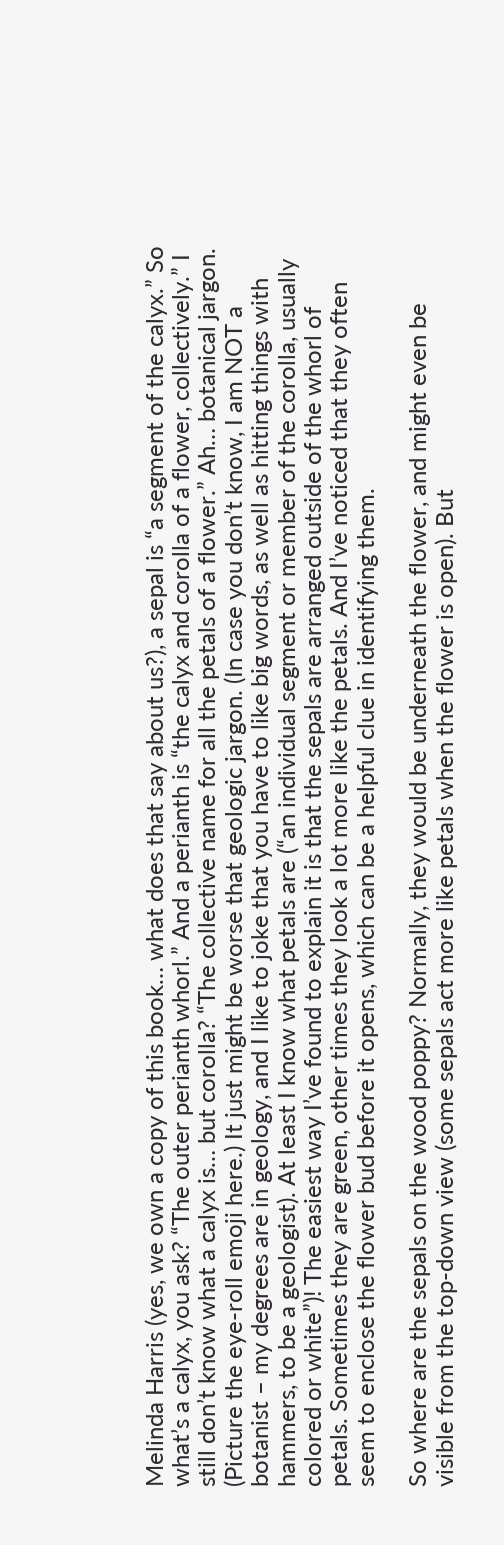Melinda Harris (yes, we own a copy of this book… what does that say about us?), a sepal is “a segment of the calyx.” So what’s a calyx, you ask? “The outer perianth whorl.” And a perianth is “the calyx and corolla of a flower, collectively.” I still don’t know what a calyx is… but corolla? “The collective name for all the petals of a flower.” Ah… botanical jargon. (Picture the eye-roll emoji here.) It just might be worse that geologic jargon. (In case you don’t know, I am NOT a botanist – my degrees are in geology, and I like to joke that you have to like big words, as well as hitting things with hammers, to be a geologist). At least I know what petals are (“an individual segment or member of the corolla, usually colored or white”)! The easiest way I’ve found to explain it is that the sepals are arranged outside of the whorl of petals. Sometimes they are green, other times they look a lot more like the petals. And I’ve noticed that they often seem to enclose the flower bud before it opens, which can be a helpful clue in identifying them.

So where are the sepals on the wood poppy? Normally, they would be underneath the flower, and might even be visible from the top-down view (some sepals act more like petals when the flower is open). But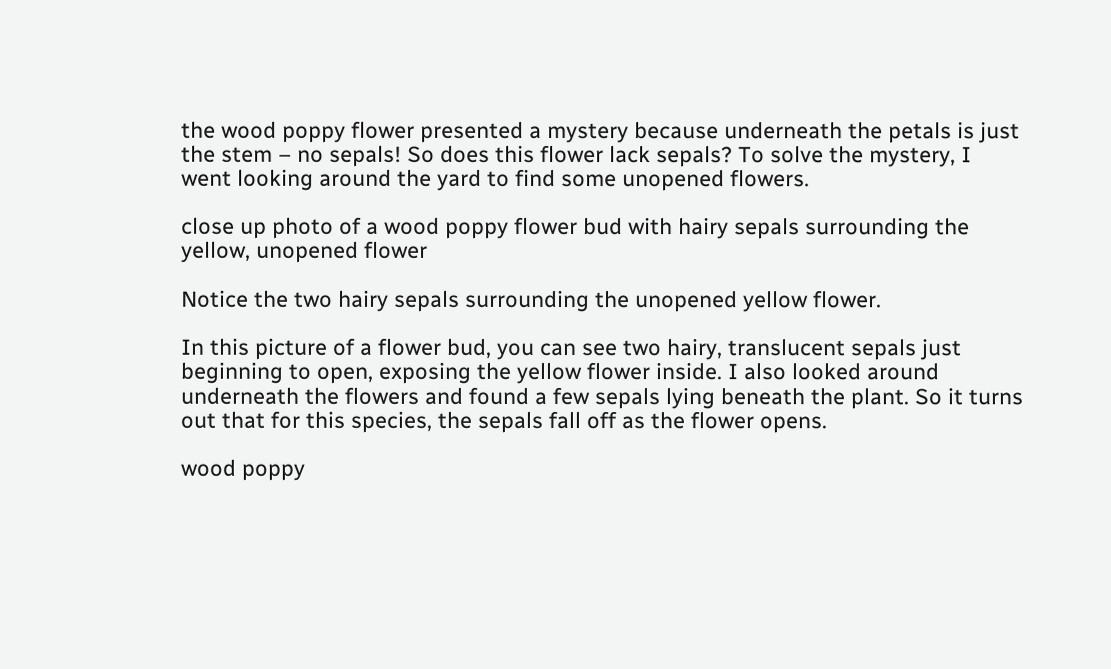the wood poppy flower presented a mystery because underneath the petals is just the stem – no sepals! So does this flower lack sepals? To solve the mystery, I went looking around the yard to find some unopened flowers.

close up photo of a wood poppy flower bud with hairy sepals surrounding the yellow, unopened flower

Notice the two hairy sepals surrounding the unopened yellow flower.

In this picture of a flower bud, you can see two hairy, translucent sepals just beginning to open, exposing the yellow flower inside. I also looked around underneath the flowers and found a few sepals lying beneath the plant. So it turns out that for this species, the sepals fall off as the flower opens.

wood poppy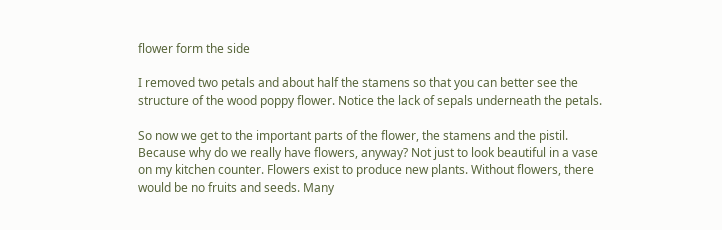flower form the side

I removed two petals and about half the stamens so that you can better see the structure of the wood poppy flower. Notice the lack of sepals underneath the petals.

So now we get to the important parts of the flower, the stamens and the pistil. Because why do we really have flowers, anyway? Not just to look beautiful in a vase on my kitchen counter. Flowers exist to produce new plants. Without flowers, there would be no fruits and seeds. Many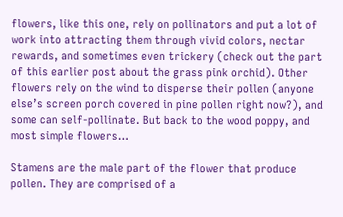flowers, like this one, rely on pollinators and put a lot of work into attracting them through vivid colors, nectar rewards, and sometimes even trickery (check out the part of this earlier post about the grass pink orchid). Other flowers rely on the wind to disperse their pollen (anyone else’s screen porch covered in pine pollen right now?), and some can self-pollinate. But back to the wood poppy, and most simple flowers…

Stamens are the male part of the flower that produce pollen. They are comprised of a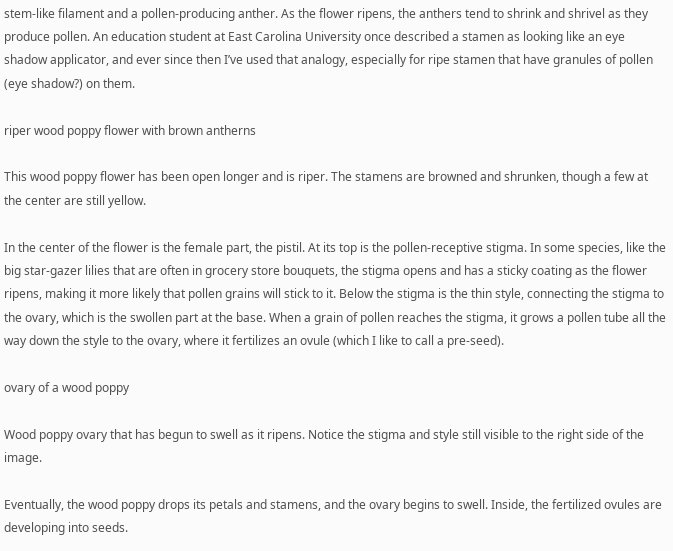stem-like filament and a pollen-producing anther. As the flower ripens, the anthers tend to shrink and shrivel as they produce pollen. An education student at East Carolina University once described a stamen as looking like an eye shadow applicator, and ever since then I’ve used that analogy, especially for ripe stamen that have granules of pollen (eye shadow?) on them.

riper wood poppy flower with brown antherns

This wood poppy flower has been open longer and is riper. The stamens are browned and shrunken, though a few at the center are still yellow.

In the center of the flower is the female part, the pistil. At its top is the pollen-receptive stigma. In some species, like the big star-gazer lilies that are often in grocery store bouquets, the stigma opens and has a sticky coating as the flower ripens, making it more likely that pollen grains will stick to it. Below the stigma is the thin style, connecting the stigma to the ovary, which is the swollen part at the base. When a grain of pollen reaches the stigma, it grows a pollen tube all the way down the style to the ovary, where it fertilizes an ovule (which I like to call a pre-seed).

ovary of a wood poppy

Wood poppy ovary that has begun to swell as it ripens. Notice the stigma and style still visible to the right side of the image.

Eventually, the wood poppy drops its petals and stamens, and the ovary begins to swell. Inside, the fertilized ovules are developing into seeds.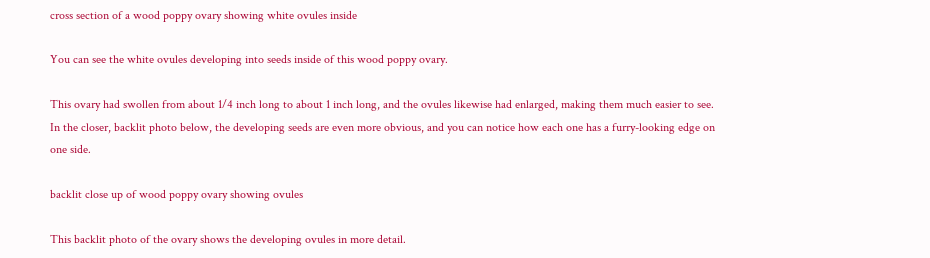cross section of a wood poppy ovary showing white ovules inside

You can see the white ovules developing into seeds inside of this wood poppy ovary.

This ovary had swollen from about 1/4 inch long to about 1 inch long, and the ovules likewise had enlarged, making them much easier to see. In the closer, backlit photo below, the developing seeds are even more obvious, and you can notice how each one has a furry-looking edge on one side.

backlit close up of wood poppy ovary showing ovules

This backlit photo of the ovary shows the developing ovules in more detail.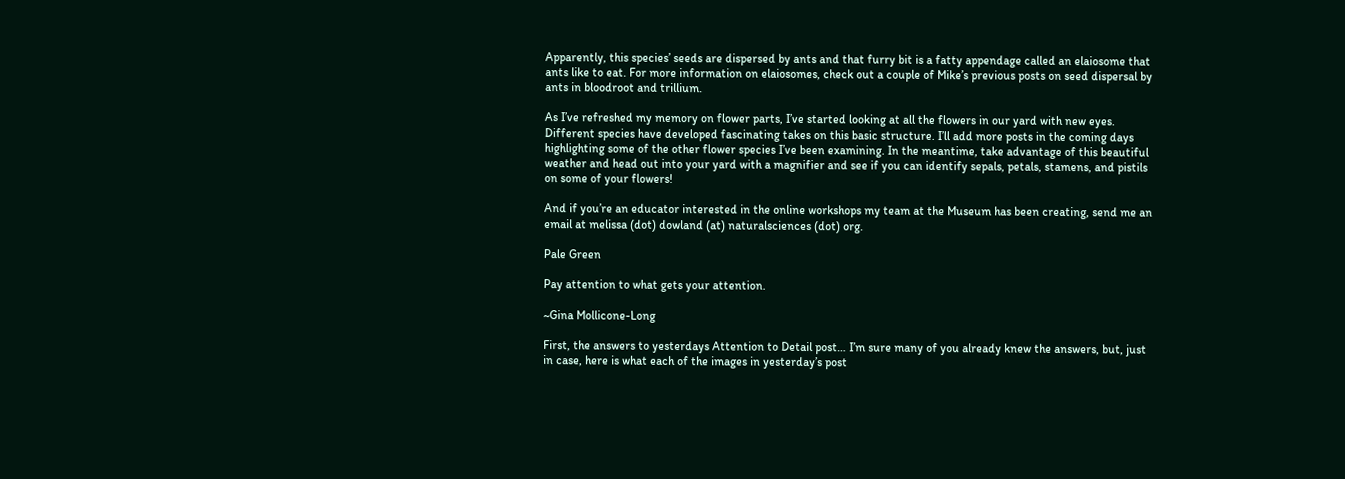Apparently, this species’ seeds are dispersed by ants and that furry bit is a fatty appendage called an elaiosome that ants like to eat. For more information on elaiosomes, check out a couple of Mike’s previous posts on seed dispersal by ants in bloodroot and trillium.

As I’ve refreshed my memory on flower parts, I’ve started looking at all the flowers in our yard with new eyes. Different species have developed fascinating takes on this basic structure. I’ll add more posts in the coming days highlighting some of the other flower species I’ve been examining. In the meantime, take advantage of this beautiful weather and head out into your yard with a magnifier and see if you can identify sepals, petals, stamens, and pistils on some of your flowers!

And if you’re an educator interested in the online workshops my team at the Museum has been creating, send me an email at melissa (dot) dowland (at) naturalsciences (dot) org.

Pale Green

Pay attention to what gets your attention.

~Gina Mollicone-Long

First, the answers to yesterdays Attention to Detail post… I’m sure many of you already knew the answers, but, just in case, here is what each of the images in yesterday’s post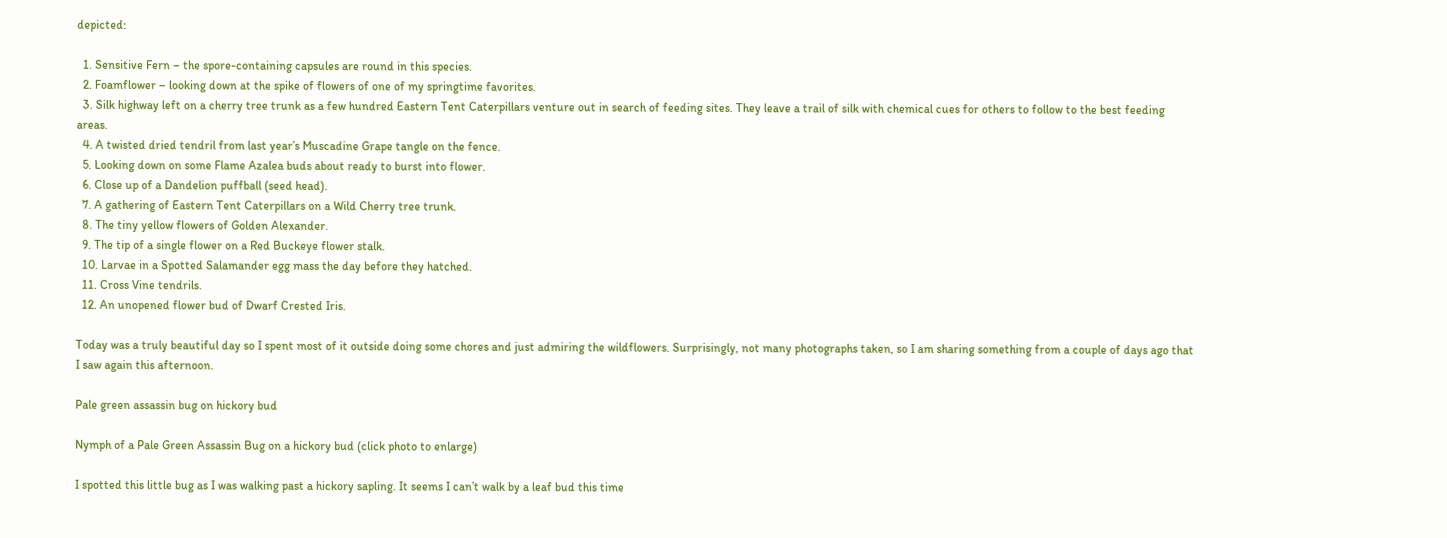depicted:

  1. Sensitive Fern – the spore-containing capsules are round in this species.
  2. Foamflower – looking down at the spike of flowers of one of my springtime favorites.
  3. Silk highway left on a cherry tree trunk as a few hundred Eastern Tent Caterpillars venture out in search of feeding sites. They leave a trail of silk with chemical cues for others to follow to the best feeding areas.
  4. A twisted dried tendril from last year’s Muscadine Grape tangle on the fence.
  5. Looking down on some Flame Azalea buds about ready to burst into flower.
  6. Close up of a Dandelion puffball (seed head).
  7. A gathering of Eastern Tent Caterpillars on a Wild Cherry tree trunk.
  8. The tiny yellow flowers of Golden Alexander.
  9. The tip of a single flower on a Red Buckeye flower stalk.
  10. Larvae in a Spotted Salamander egg mass the day before they hatched.
  11. Cross Vine tendrils.
  12. An unopened flower bud of Dwarf Crested Iris.

Today was a truly beautiful day so I spent most of it outside doing some chores and just admiring the wildflowers. Surprisingly, not many photographs taken, so I am sharing something from a couple of days ago that I saw again this afternoon.

Pale green assassin bug on hickory bud

Nymph of a Pale Green Assassin Bug on a hickory bud (click photo to enlarge)

I spotted this little bug as I was walking past a hickory sapling. It seems I can’t walk by a leaf bud this time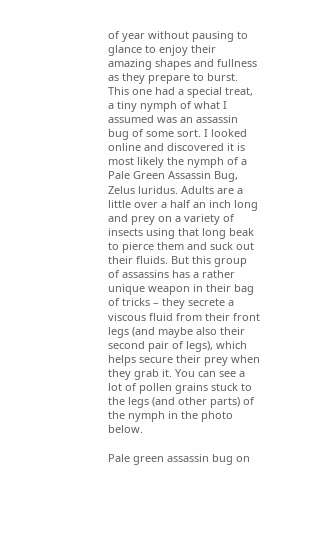of year without pausing to glance to enjoy their amazing shapes and fullness as they prepare to burst. This one had a special treat, a tiny nymph of what I assumed was an assassin bug of some sort. I looked online and discovered it is most likely the nymph of a Pale Green Assassin Bug, Zelus luridus. Adults are a little over a half an inch long and prey on a variety of insects using that long beak to pierce them and suck out their fluids. But this group of assassins has a rather unique weapon in their bag of tricks – they secrete a viscous fluid from their front legs (and maybe also their second pair of legs), which helps secure their prey when they grab it. You can see a lot of pollen grains stuck to the legs (and other parts) of the nymph in the photo below.

Pale green assassin bug on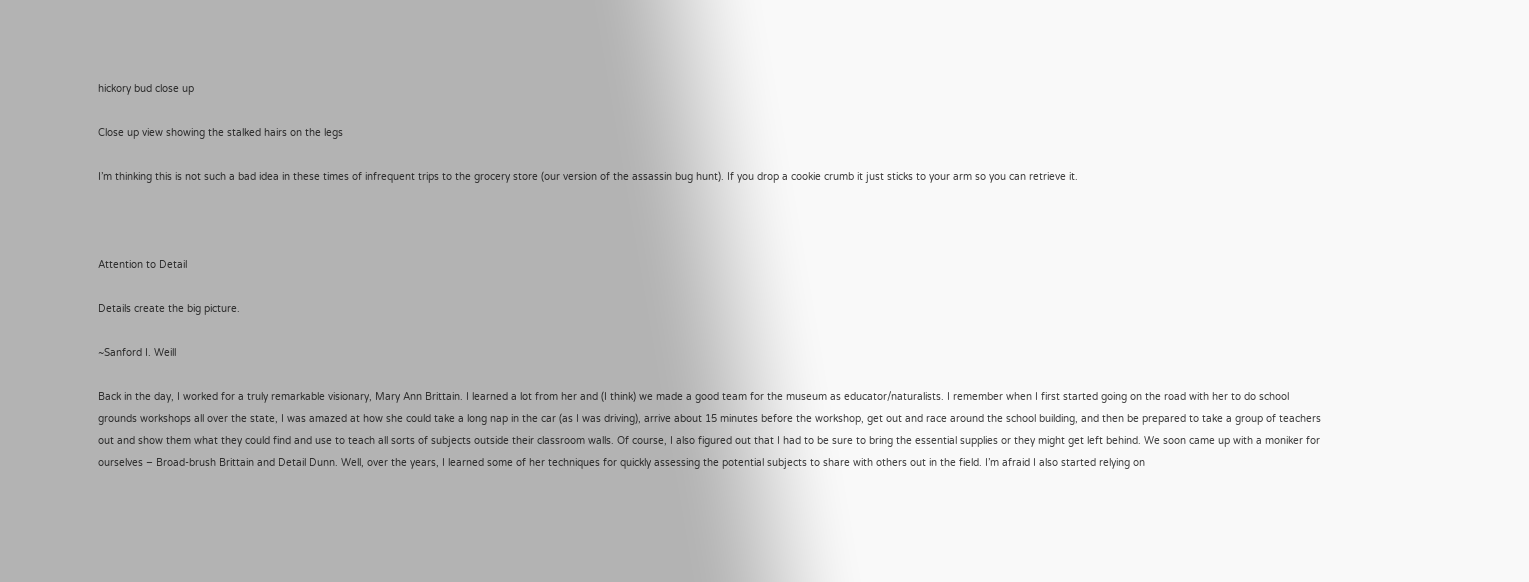hickory bud close up

Close up view showing the stalked hairs on the legs

I’m thinking this is not such a bad idea in these times of infrequent trips to the grocery store (our version of the assassin bug hunt). If you drop a cookie crumb it just sticks to your arm so you can retrieve it.



Attention to Detail

Details create the big picture.

~Sanford I. Weill

Back in the day, I worked for a truly remarkable visionary, Mary Ann Brittain. I learned a lot from her and (I think) we made a good team for the museum as educator/naturalists. I remember when I first started going on the road with her to do school grounds workshops all over the state, I was amazed at how she could take a long nap in the car (as I was driving), arrive about 15 minutes before the workshop, get out and race around the school building, and then be prepared to take a group of teachers out and show them what they could find and use to teach all sorts of subjects outside their classroom walls. Of course, I also figured out that I had to be sure to bring the essential supplies or they might get left behind. We soon came up with a moniker for ourselves – Broad-brush Brittain and Detail Dunn. Well, over the years, I learned some of her techniques for quickly assessing the potential subjects to share with others out in the field. I’m afraid I also started relying on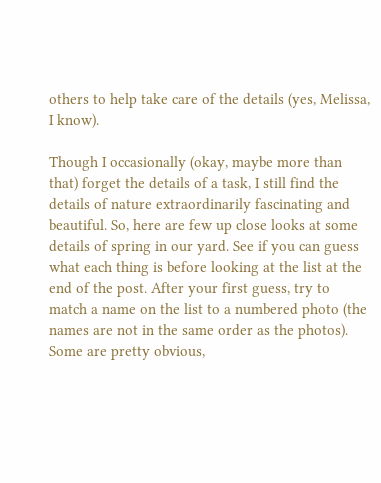others to help take care of the details (yes, Melissa, I know).

Though I occasionally (okay, maybe more than that) forget the details of a task, I still find the details of nature extraordinarily fascinating and beautiful. So, here are few up close looks at some details of spring in our yard. See if you can guess what each thing is before looking at the list at the end of the post. After your first guess, try to match a name on the list to a numbered photo (the names are not in the same order as the photos). Some are pretty obvious,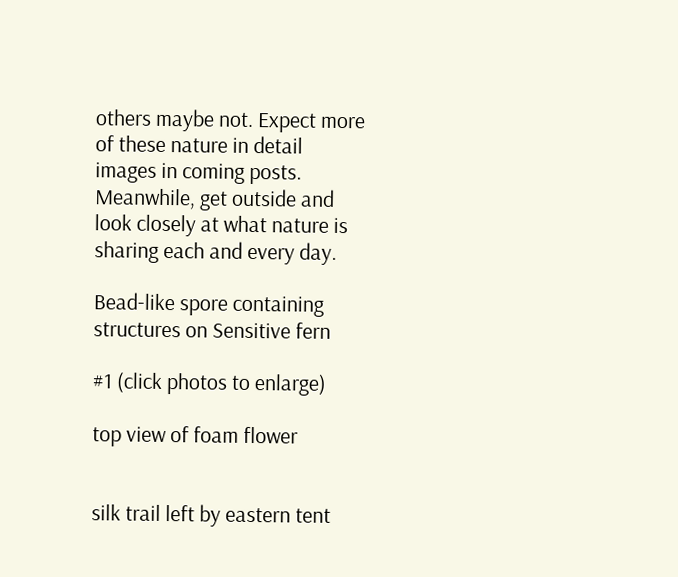others maybe not. Expect more of these nature in detail images in coming posts. Meanwhile, get outside and look closely at what nature is sharing each and every day.

Bead-like spore containing structures on Sensitive fern

#1 (click photos to enlarge)

top view of foam flower


silk trail left by eastern tent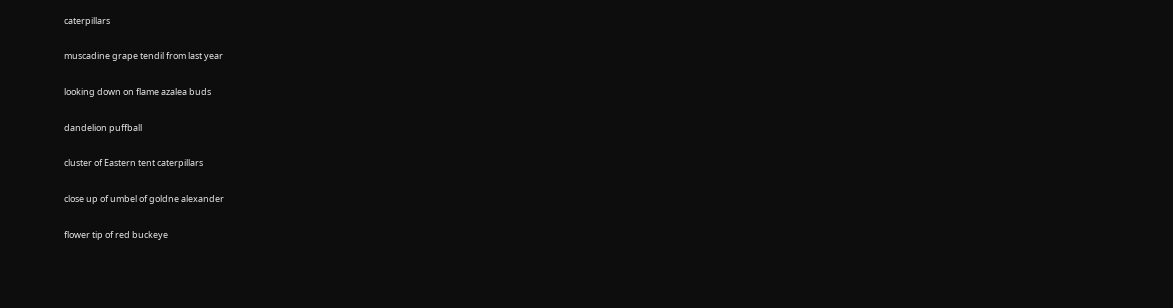caterpillars


muscadine grape tendil from last year


looking down on flame azalea buds


dandelion puffball


cluster of Eastern tent caterpillars


close up of umbel of goldne alexander


flower tip of red buckeye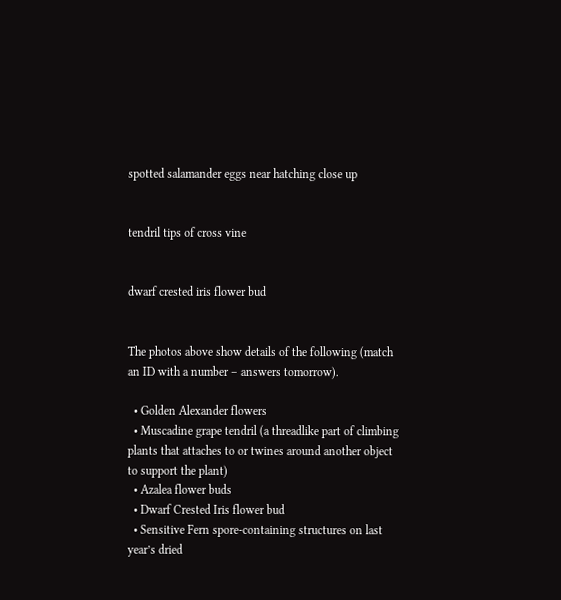spotted salamander eggs near hatching close up


tendril tips of cross vine


dwarf crested iris flower bud


The photos above show details of the following (match an ID with a number – answers tomorrow).

  • Golden Alexander flowers
  • Muscadine grape tendril (a threadlike part of climbing plants that attaches to or twines around another object to support the plant)
  • Azalea flower buds
  • Dwarf Crested Iris flower bud
  • Sensitive Fern spore-containing structures on last year’s dried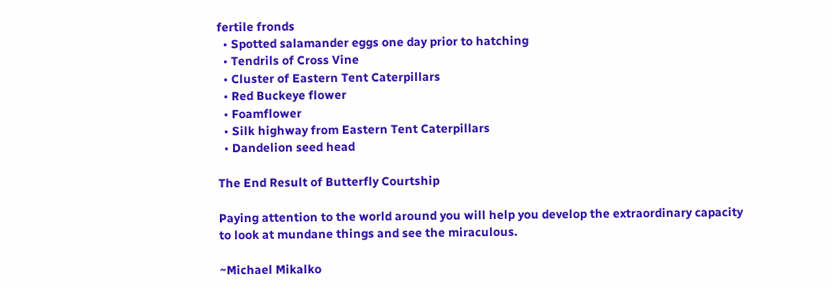fertile fronds
  • Spotted salamander eggs one day prior to hatching
  • Tendrils of Cross Vine
  • Cluster of Eastern Tent Caterpillars
  • Red Buckeye flower
  • Foamflower
  • Silk highway from Eastern Tent Caterpillars
  • Dandelion seed head

The End Result of Butterfly Courtship

Paying attention to the world around you will help you develop the extraordinary capacity to look at mundane things and see the miraculous.

~Michael Mikalko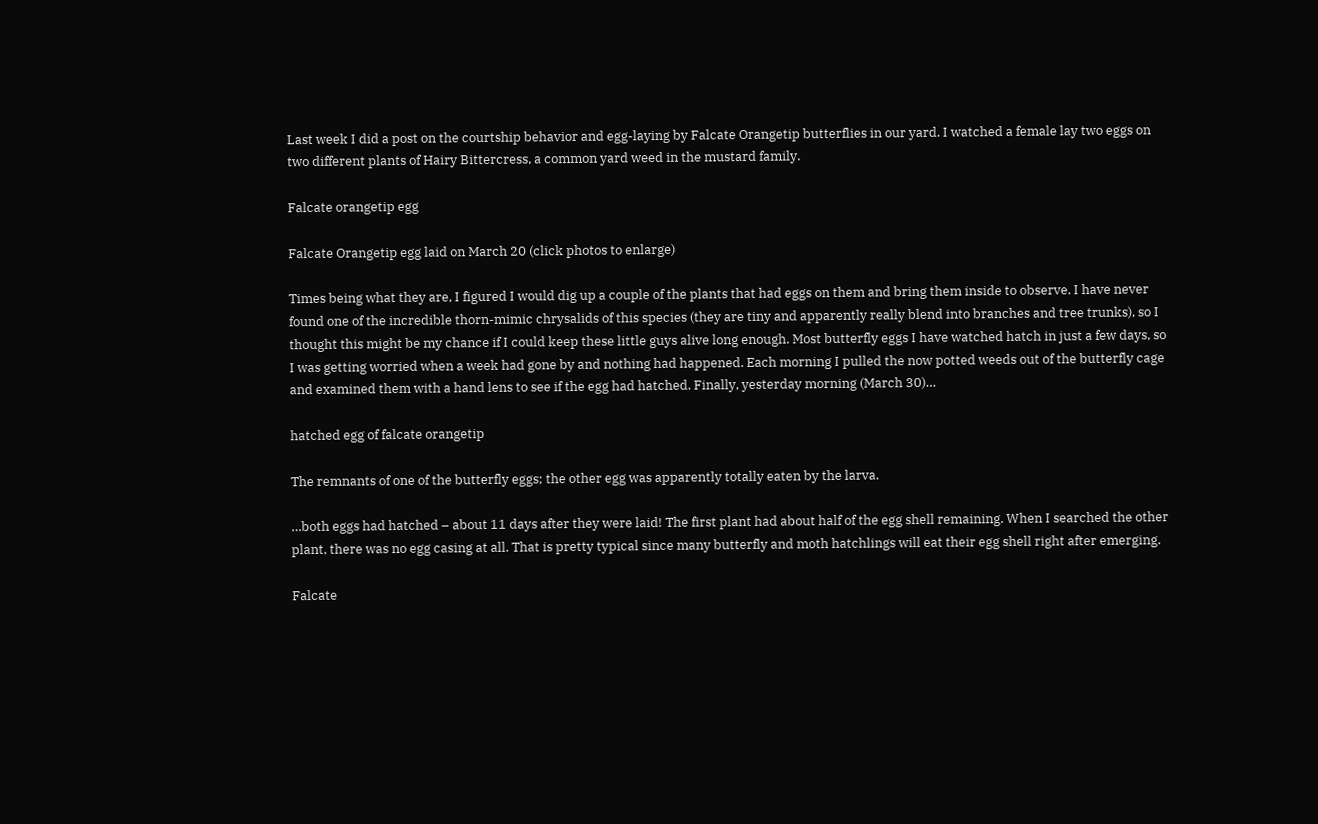Last week I did a post on the courtship behavior and egg-laying by Falcate Orangetip butterflies in our yard. I watched a female lay two eggs on two different plants of Hairy Bittercress, a common yard weed in the mustard family.

Falcate orangetip egg

Falcate Orangetip egg laid on March 20 (click photos to enlarge)

Times being what they are, I figured I would dig up a couple of the plants that had eggs on them and bring them inside to observe. I have never found one of the incredible thorn-mimic chrysalids of this species (they are tiny and apparently really blend into branches and tree trunks), so I thought this might be my chance if I could keep these little guys alive long enough. Most butterfly eggs I have watched hatch in just a few days, so I was getting worried when a week had gone by and nothing had happened. Each morning I pulled the now potted weeds out of the butterfly cage and examined them with a hand lens to see if the egg had hatched. Finally, yesterday morning (March 30)…

hatched egg of falcate orangetip

The remnants of one of the butterfly eggs; the other egg was apparently totally eaten by the larva.

…both eggs had hatched – about 11 days after they were laid! The first plant had about half of the egg shell remaining. When I searched the other plant, there was no egg casing at all. That is pretty typical since many butterfly and moth hatchlings will eat their egg shell right after emerging.

Falcate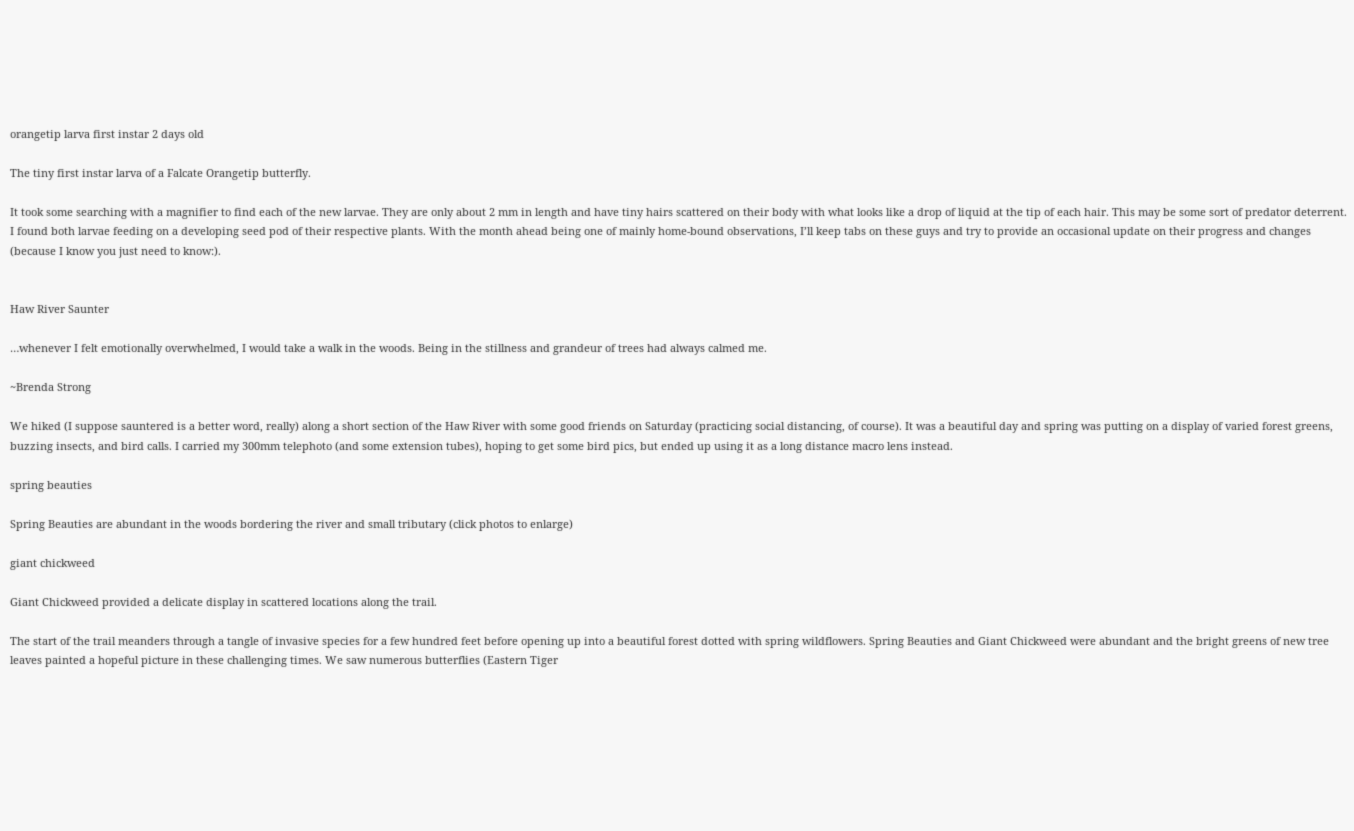orangetip larva first instar 2 days old

The tiny first instar larva of a Falcate Orangetip butterfly.

It took some searching with a magnifier to find each of the new larvae. They are only about 2 mm in length and have tiny hairs scattered on their body with what looks like a drop of liquid at the tip of each hair. This may be some sort of predator deterrent. I found both larvae feeding on a developing seed pod of their respective plants. With the month ahead being one of mainly home-bound observations, I’ll keep tabs on these guys and try to provide an occasional update on their progress and changes (because I know you just need to know:).


Haw River Saunter

…whenever I felt emotionally overwhelmed, I would take a walk in the woods. Being in the stillness and grandeur of trees had always calmed me.

~Brenda Strong

We hiked (I suppose sauntered is a better word, really) along a short section of the Haw River with some good friends on Saturday (practicing social distancing, of course). It was a beautiful day and spring was putting on a display of varied forest greens, buzzing insects, and bird calls. I carried my 300mm telephoto (and some extension tubes), hoping to get some bird pics, but ended up using it as a long distance macro lens instead.

spring beauties

Spring Beauties are abundant in the woods bordering the river and small tributary (click photos to enlarge)

giant chickweed

Giant Chickweed provided a delicate display in scattered locations along the trail.

The start of the trail meanders through a tangle of invasive species for a few hundred feet before opening up into a beautiful forest dotted with spring wildflowers. Spring Beauties and Giant Chickweed were abundant and the bright greens of new tree leaves painted a hopeful picture in these challenging times. We saw numerous butterflies (Eastern Tiger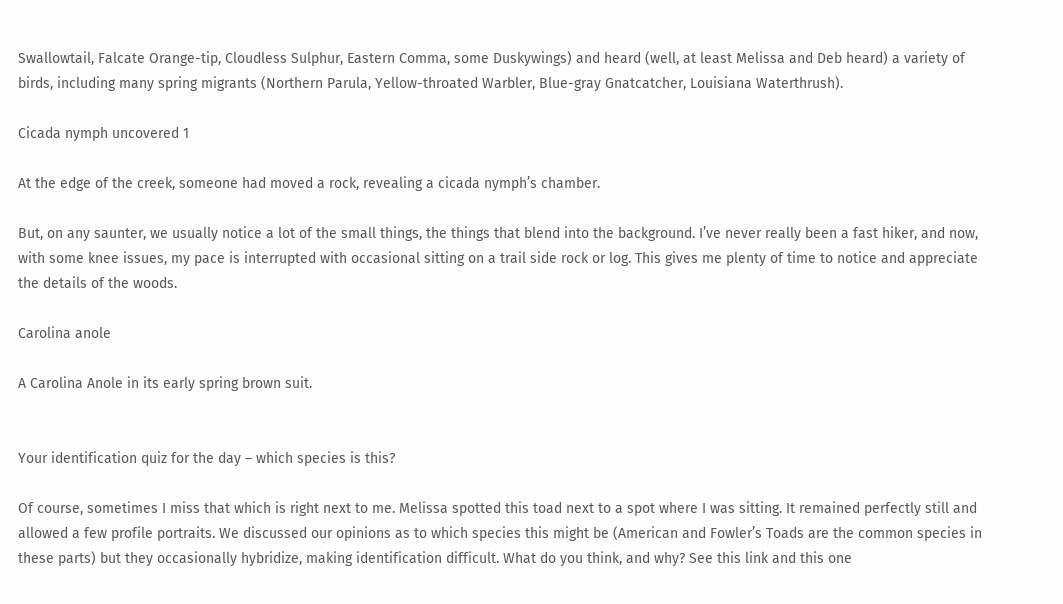Swallowtail, Falcate Orange-tip, Cloudless Sulphur, Eastern Comma, some Duskywings) and heard (well, at least Melissa and Deb heard) a variety of birds, including many spring migrants (Northern Parula, Yellow-throated Warbler, Blue-gray Gnatcatcher, Louisiana Waterthrush).

Cicada nymph uncovered 1

At the edge of the creek, someone had moved a rock, revealing a cicada nymph’s chamber.

But, on any saunter, we usually notice a lot of the small things, the things that blend into the background. I’ve never really been a fast hiker, and now, with some knee issues, my pace is interrupted with occasional sitting on a trail side rock or log. This gives me plenty of time to notice and appreciate the details of the woods.

Carolina anole

A Carolina Anole in its early spring brown suit.


Your identification quiz for the day – which species is this?

Of course, sometimes I miss that which is right next to me. Melissa spotted this toad next to a spot where I was sitting. It remained perfectly still and allowed a few profile portraits. We discussed our opinions as to which species this might be (American and Fowler’s Toads are the common species in these parts) but they occasionally hybridize, making identification difficult. What do you think, and why? See this link and this one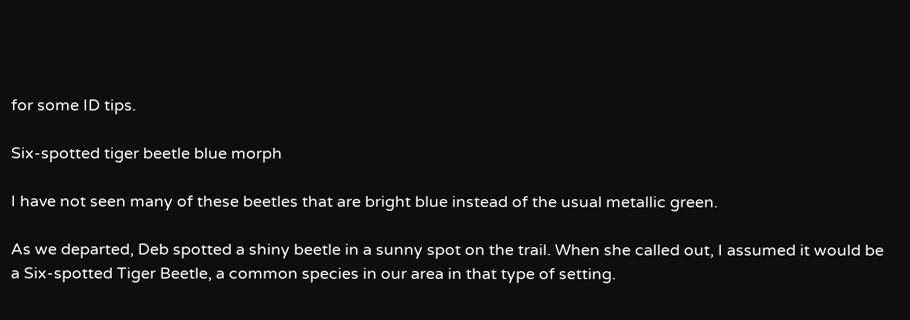for some ID tips.

Six-spotted tiger beetle blue morph

I have not seen many of these beetles that are bright blue instead of the usual metallic green.

As we departed, Deb spotted a shiny beetle in a sunny spot on the trail. When she called out, I assumed it would be a Six-spotted Tiger Beetle, a common species in our area in that type of setting.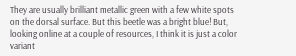They are usually brilliant metallic green with a few white spots on the dorsal surface. But this beetle was a bright blue! But, looking online at a couple of resources, I think it is just a color variant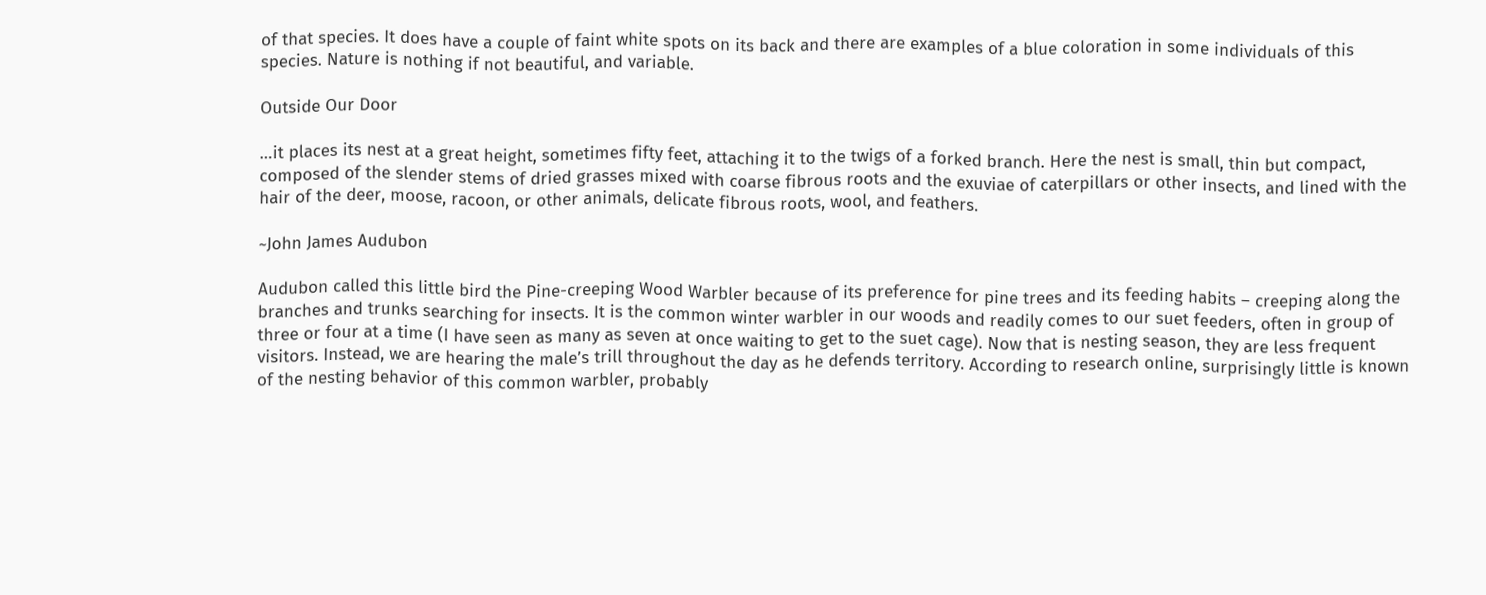of that species. It does have a couple of faint white spots on its back and there are examples of a blue coloration in some individuals of this species. Nature is nothing if not beautiful, and variable.

Outside Our Door

…it places its nest at a great height, sometimes fifty feet, attaching it to the twigs of a forked branch. Here the nest is small, thin but compact, composed of the slender stems of dried grasses mixed with coarse fibrous roots and the exuviae of caterpillars or other insects, and lined with the hair of the deer, moose, racoon, or other animals, delicate fibrous roots, wool, and feathers.

~John James Audubon

Audubon called this little bird the Pine-creeping Wood Warbler because of its preference for pine trees and its feeding habits – creeping along the branches and trunks searching for insects. It is the common winter warbler in our woods and readily comes to our suet feeders, often in group of three or four at a time (I have seen as many as seven at once waiting to get to the suet cage). Now that is nesting season, they are less frequent visitors. Instead, we are hearing the male’s trill throughout the day as he defends territory. According to research online, surprisingly little is known of the nesting behavior of this common warbler, probably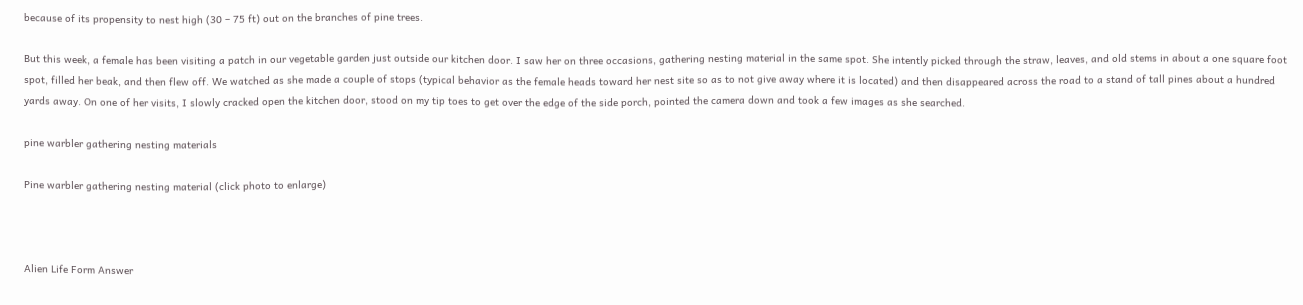because of its propensity to nest high (30 – 75 ft) out on the branches of pine trees.

But this week, a female has been visiting a patch in our vegetable garden just outside our kitchen door. I saw her on three occasions, gathering nesting material in the same spot. She intently picked through the straw, leaves, and old stems in about a one square foot spot, filled her beak, and then flew off. We watched as she made a couple of stops (typical behavior as the female heads toward her nest site so as to not give away where it is located) and then disappeared across the road to a stand of tall pines about a hundred yards away. On one of her visits, I slowly cracked open the kitchen door, stood on my tip toes to get over the edge of the side porch, pointed the camera down and took a few images as she searched.

pine warbler gathering nesting materials

Pine warbler gathering nesting material (click photo to enlarge)



Alien Life Form Answer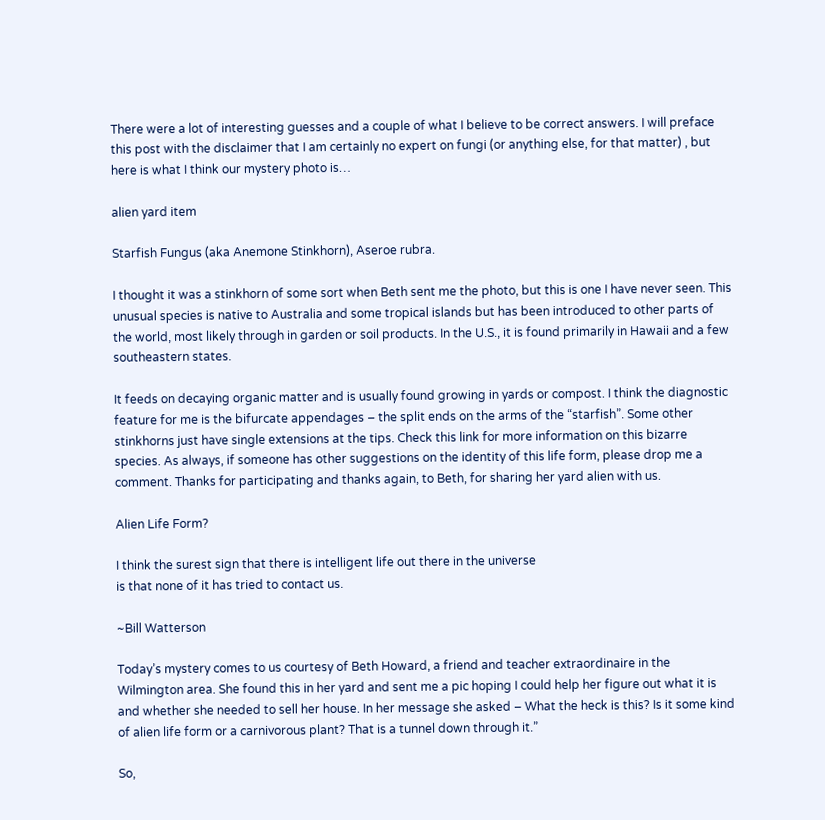There were a lot of interesting guesses and a couple of what I believe to be correct answers. I will preface this post with the disclaimer that I am certainly no expert on fungi (or anything else, for that matter) , but here is what I think our mystery photo is…

alien yard item

Starfish Fungus (aka Anemone Stinkhorn), Aseroe rubra.

I thought it was a stinkhorn of some sort when Beth sent me the photo, but this is one I have never seen. This unusual species is native to Australia and some tropical islands but has been introduced to other parts of the world, most likely through in garden or soil products. In the U.S., it is found primarily in Hawaii and a few southeastern states.

It feeds on decaying organic matter and is usually found growing in yards or compost. I think the diagnostic feature for me is the bifurcate appendages – the split ends on the arms of the “starfish”. Some other stinkhorns just have single extensions at the tips. Check this link for more information on this bizarre species. As always, if someone has other suggestions on the identity of this life form, please drop me a comment. Thanks for participating and thanks again, to Beth, for sharing her yard alien with us.

Alien Life Form?

I think the surest sign that there is intelligent life out there in the universe
is that none of it has tried to contact us.

~Bill Watterson

Today’s mystery comes to us courtesy of Beth Howard, a friend and teacher extraordinaire in the Wilmington area. She found this in her yard and sent me a pic hoping I could help her figure out what it is and whether she needed to sell her house. In her message she asked – What the heck is this? Is it some kind of alien life form or a carnivorous plant? That is a tunnel down through it.”

So,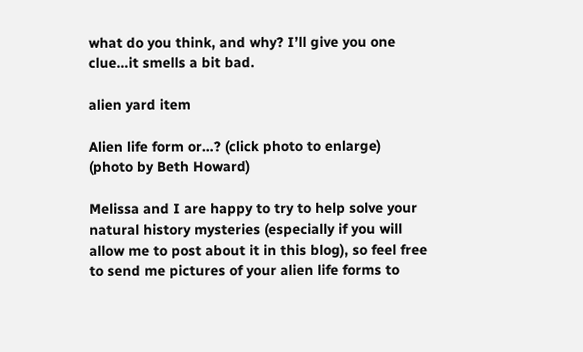what do you think, and why? I’ll give you one clue…it smells a bit bad.

alien yard item

Alien life form or…? (click photo to enlarge) (photo by Beth Howard)

Melissa and I are happy to try to help solve your natural history mysteries (especially if you will allow me to post about it in this blog), so feel free to send me pictures of your alien life forms to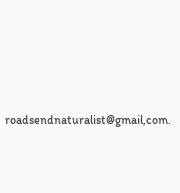roadsendnaturalist@gmail,com.